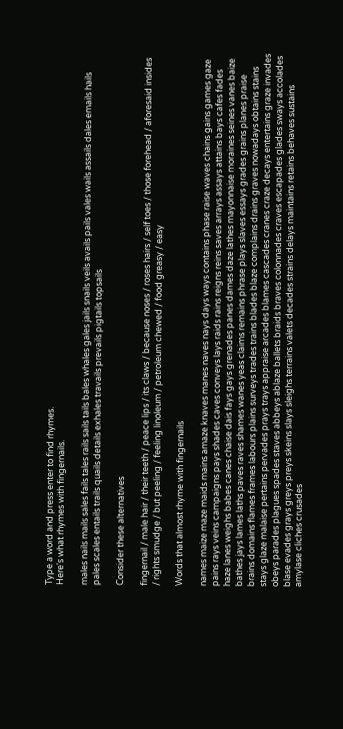Type a word and press enter to find rhymes.
Here's what rhymes with fingernails.

males nails mails sales fails tales rails sails tails bales whales gales jails snails veils avails pails vales wails assails dales emails hails pales scales entails trails quails details exhales travails prevails pigtails topsails

Consider these alternatives

fingernail / male hair / their teeth / peace lips / its claws / because noses / roses hairs / self toes / those forehead / aforesaid insides / rights smudge / but peeling / feeling linoleum / petroleum chewed / food greasy / easy

Words that almost rhyme with fingernails

names maize maze maids mains amaze knaves manes naves nays days ways contains phase raise waves chains gains games gaze pains rays veins campaigns pays shades caves conveys lays raids rains reigns reins saves arrays assays attains bays cafes fades haze lanes weighs babes canes chaise dais fays gays grenades panes dames daze lathes mayonnaise moraines seines vanes baize bathes jays lames laths paves raves shames wanes yeas claims remains phrase plays slaves essays grades grains planes praise brains domains flames frames labours plains surveys trades trains blades blaze complains drains graves nowadays obtains stains stays glaze malaise pertains pervades prays trays appraise arcades blames cascades cranes craze decays entertains graze invades obeys parades plagues spades staves abbeys ablaze ballets braids braves colonnades craves escapades glades sways accolades blase evades grays greys preys skeins slays sleighs terrains valets decades strains delays maintains retains behaves sustains amylase cliches crusades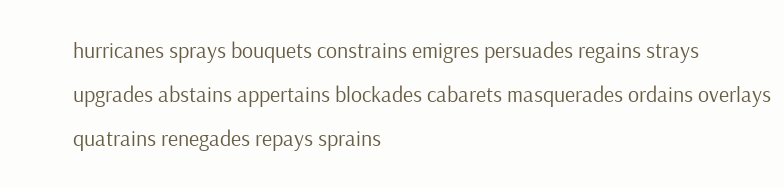hurricanes sprays bouquets constrains emigres persuades regains strays upgrades abstains appertains blockades cabarets masquerades ordains overlays quatrains renegades repays sprains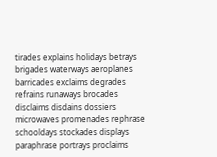tirades explains holidays betrays brigades waterways aeroplanes barricades exclaims degrades refrains runaways brocades disclaims disdains dossiers microwaves promenades rephrase schooldays stockades displays paraphrase portrays proclaims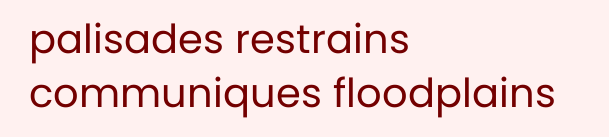palisades restrains communiques floodplains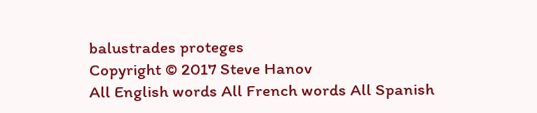balustrades proteges
Copyright © 2017 Steve Hanov
All English words All French words All Spanish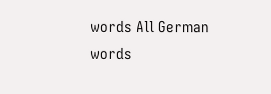words All German words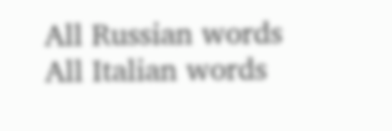All Russian words All Italian words